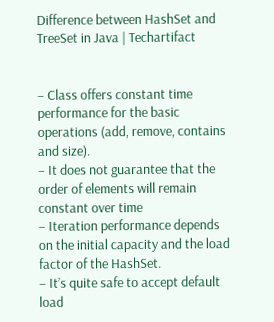Difference between HashSet and TreeSet in Java | Techartifact


– Class offers constant time performance for the basic operations (add, remove, contains and size).
– It does not guarantee that the order of elements will remain constant over time
– Iteration performance depends on the initial capacity and the load factor of the HashSet.
– It’s quite safe to accept default load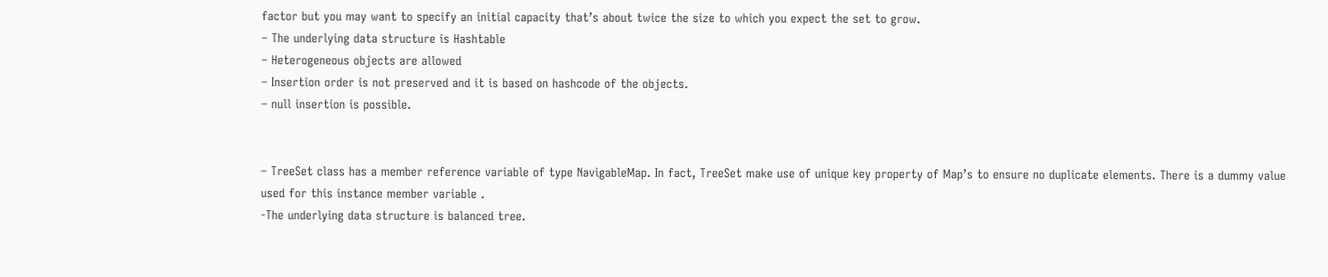factor but you may want to specify an initial capacity that’s about twice the size to which you expect the set to grow.
– The underlying data structure is Hashtable
– Heterogeneous objects are allowed
– Insertion order is not preserved and it is based on hashcode of the objects.
– null insertion is possible.


– TreeSet class has a member reference variable of type NavigableMap. In fact, TreeSet make use of unique key property of Map’s to ensure no duplicate elements. There is a dummy value used for this instance member variable .
-The underlying data structure is balanced tree.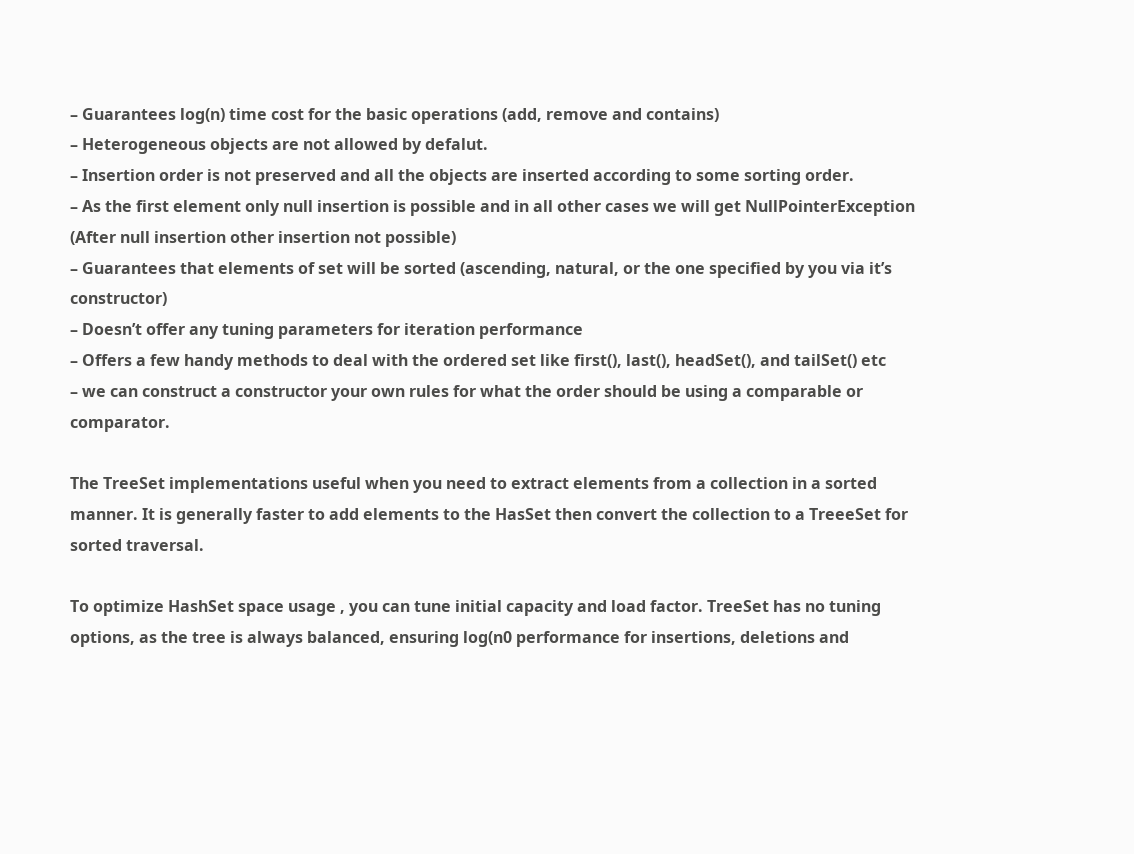– Guarantees log(n) time cost for the basic operations (add, remove and contains)
– Heterogeneous objects are not allowed by defalut.
– Insertion order is not preserved and all the objects are inserted according to some sorting order.
– As the first element only null insertion is possible and in all other cases we will get NullPointerException (After null insertion other insertion not possible)
– Guarantees that elements of set will be sorted (ascending, natural, or the one specified by you via it’s constructor)
– Doesn’t offer any tuning parameters for iteration performance
– Offers a few handy methods to deal with the ordered set like first(), last(), headSet(), and tailSet() etc
– we can construct a constructor your own rules for what the order should be using a comparable or comparator.

The TreeSet implementations useful when you need to extract elements from a collection in a sorted manner. It is generally faster to add elements to the HasSet then convert the collection to a TreeeSet for sorted traversal.

To optimize HashSet space usage , you can tune initial capacity and load factor. TreeSet has no tuning options, as the tree is always balanced, ensuring log(n0 performance for insertions, deletions and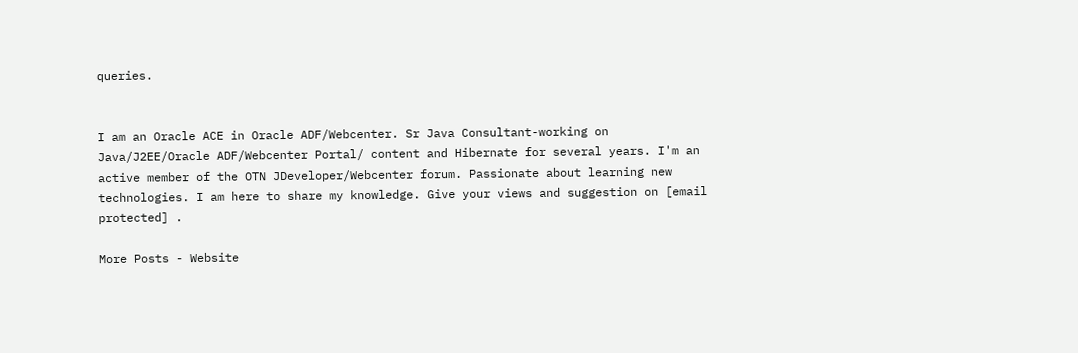queries.


I am an Oracle ACE in Oracle ADF/Webcenter. Sr Java Consultant-working on Java/J2EE/Oracle ADF/Webcenter Portal/ content and Hibernate for several years. I'm an active member of the OTN JDeveloper/Webcenter forum. Passionate about learning new technologies. I am here to share my knowledge. Give your views and suggestion on [email protected] .

More Posts - Website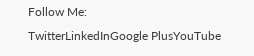Follow Me:
TwitterLinkedInGoogle PlusYouTube